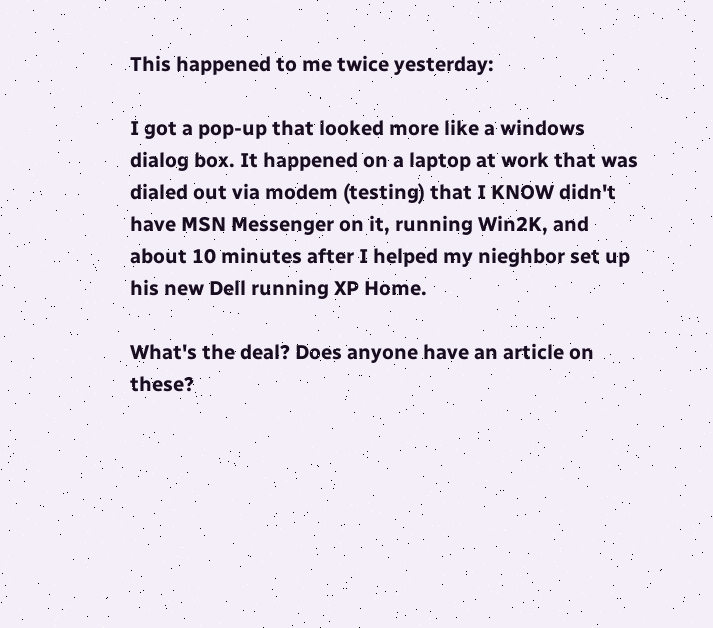This happened to me twice yesterday:

I got a pop-up that looked more like a windows dialog box. It happened on a laptop at work that was dialed out via modem (testing) that I KNOW didn't have MSN Messenger on it, running Win2K, and about 10 minutes after I helped my nieghbor set up his new Dell running XP Home.

What's the deal? Does anyone have an article on these?